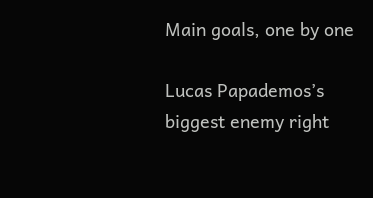Main goals, one by one

Lucas Papademos’s biggest enemy right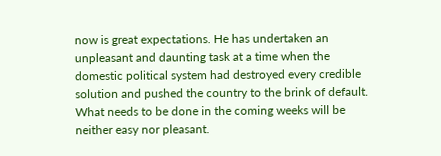now is great expectations. He has undertaken an unpleasant and daunting task at a time when the domestic political system had destroyed every credible solution and pushed the country to the brink of default. What needs to be done in the coming weeks will be neither easy nor pleasant.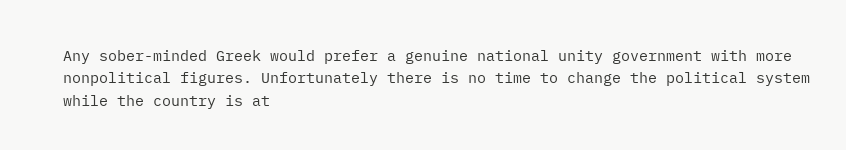Any sober-minded Greek would prefer a genuine national unity government with more nonpolitical figures. Unfortunately there is no time to change the political system while the country is at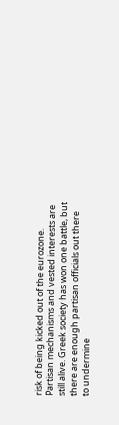risk of being kicked out of the eurozone. Partisan mechanisms and vested interests are still alive. Greek society has won one battle, but there are enough partisan officials out there to undermine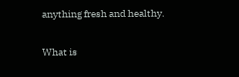anything fresh and healthy.

What is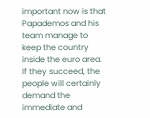important now is that Papademos and his team manage to keep the country inside the euro area. If they succeed, the people will certainly demand the immediate and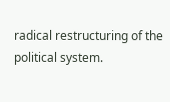radical restructuring of the political system.